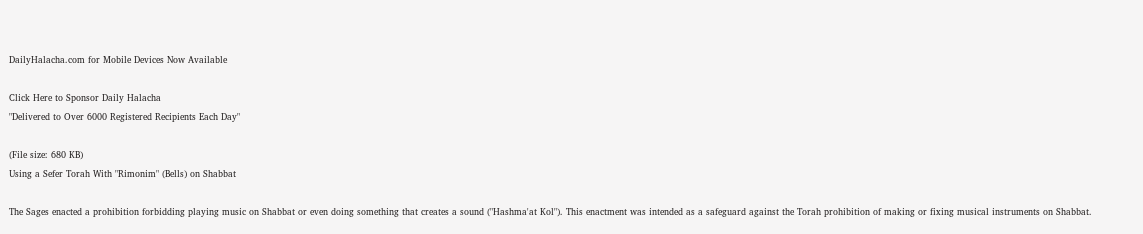DailyHalacha.com for Mobile Devices Now Available

Click Here to Sponsor Daily Halacha
"Delivered to Over 6000 Registered Recipients Each Day"

(File size: 680 KB)
Using a Sefer Torah With "Rimonim" (Bells) on Shabbat

The Sages enacted a prohibition forbidding playing music on Shabbat or even doing something that creates a sound ("Hashma'at Kol"). This enactment was intended as a safeguard against the Torah prohibition of making or fixing musical instruments on Shabbat.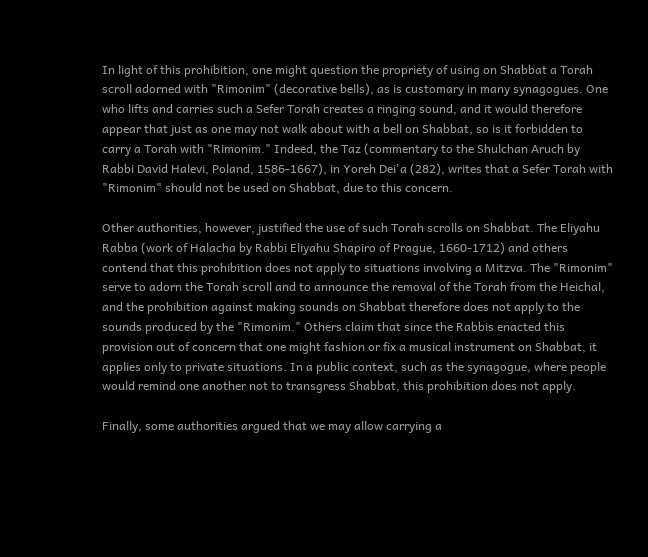In light of this prohibition, one might question the propriety of using on Shabbat a Torah scroll adorned with "Rimonim" (decorative bells), as is customary in many synagogues. One who lifts and carries such a Sefer Torah creates a ringing sound, and it would therefore appear that just as one may not walk about with a bell on Shabbat, so is it forbidden to carry a Torah with "Rimonim." Indeed, the Taz (commentary to the Shulchan Aruch by Rabbi David Halevi, Poland, 1586-1667), in Yoreh Dei'a (282), writes that a Sefer Torah with "Rimonim" should not be used on Shabbat, due to this concern.

Other authorities, however, justified the use of such Torah scrolls on Shabbat. The Eliyahu Rabba (work of Halacha by Rabbi Eliyahu Shapiro of Prague, 1660-1712) and others contend that this prohibition does not apply to situations involving a Mitzva. The "Rimonim" serve to adorn the Torah scroll and to announce the removal of the Torah from the Heichal, and the prohibition against making sounds on Shabbat therefore does not apply to the sounds produced by the "Rimonim." Others claim that since the Rabbis enacted this provision out of concern that one might fashion or fix a musical instrument on Shabbat, it applies only to private situations. In a public context, such as the synagogue, where people would remind one another not to transgress Shabbat, this prohibition does not apply.

Finally, some authorities argued that we may allow carrying a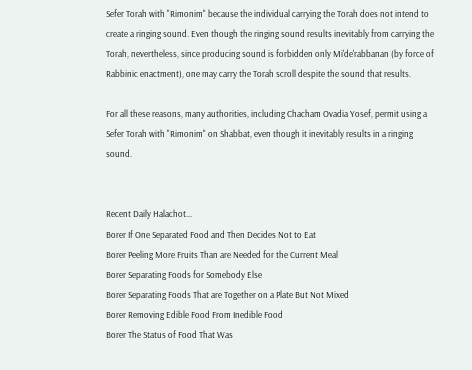Sefer Torah with "Rimonim" because the individual carrying the Torah does not intend to create a ringing sound. Even though the ringing sound results inevitably from carrying the Torah, nevertheless, since producing sound is forbidden only Mi'de'rabbanan (by force of Rabbinic enactment), one may carry the Torah scroll despite the sound that results.

For all these reasons, many authorities, including Chacham Ovadia Yosef, permit using a Sefer Torah with "Rimonim" on Shabbat, even though it inevitably results in a ringing sound.


Recent Daily Halachot...
Borer If One Separated Food and Then Decides Not to Eat
Borer Peeling More Fruits Than are Needed for the Current Meal
Borer Separating Foods for Somebody Else
Borer Separating Foods That are Together on a Plate But Not Mixed
Borer Removing Edible Food From Inedible Food
Borer The Status of Food That Was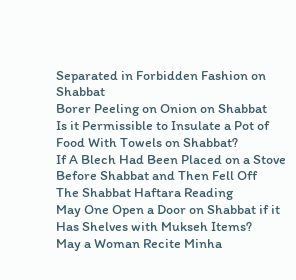Separated in Forbidden Fashion on Shabbat
Borer Peeling on Onion on Shabbat
Is it Permissible to Insulate a Pot of Food With Towels on Shabbat?
If A Blech Had Been Placed on a Stove Before Shabbat and Then Fell Off
The Shabbat Haftara Reading
May One Open a Door on Shabbat if it Has Shelves with Mukseh Items?
May a Woman Recite Minha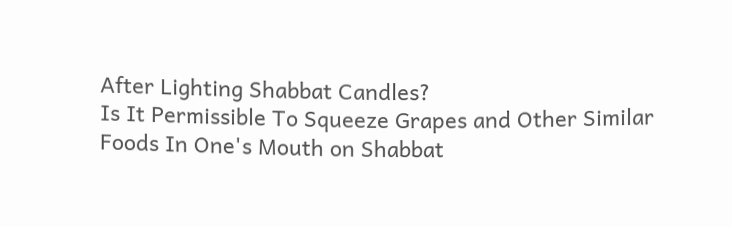After Lighting Shabbat Candles?
Is It Permissible To Squeeze Grapes and Other Similar Foods In One's Mouth on Shabbat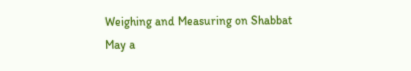Weighing and Measuring on Shabbat
May a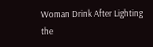Woman Drink After Lighting the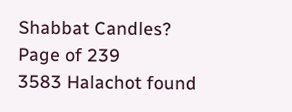Shabbat Candles?
Page of 239
3583 Halachot found